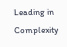Leading in Complexity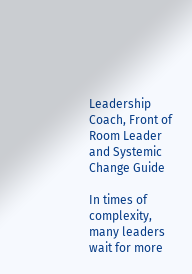Leadership Coach, Front of Room Leader and Systemic Change Guide

In times of complexity, many leaders wait for more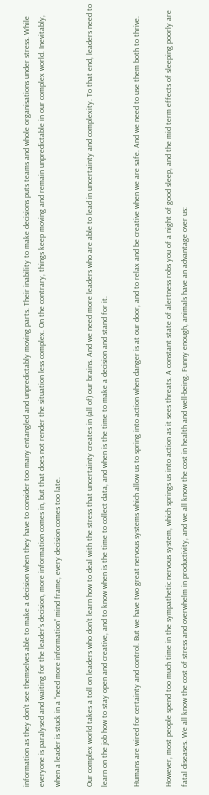information as they don’t see themselves able to make a decision when they have to consider too many entangled and unpredictably moving parts. Their inability to make decisions puts teams and whole organisations under stress. While everyone is paralysed and waiting for the leader’s decision, more information comes in, but that does not render the situation less complex. On the contrary, things keep moving and remain unpredictable in our complex world. Inevitably, when a leader is stuck in a “need more information” mind frame, every decision comes too late.

Our complex world takes a toll on leaders who don’t learn how to deal with the stress that uncertainty creates in (all of) our brains. And we need more leaders who are able to lead in uncertainty and complexity. To that end, leaders need to learn on the job how to stay open and creative, and to know when is the time to collect data, and when is the time to make a decision and stand for it.

Humans are wired for certainty and control. But we have two great nervous systems which allow us to spring into action when danger is at our door, and to relax and be creative when we are safe. And we need to use them both to thrive.

However, most people spend too much time in the sympathetic nervous system, which springs us into action as it sees threats. A constant state of alertness robs you of a night of good sleep, and the mid term effects of sleeping poorly are fatal diseases. We all know the cost of stress and overwhelm in productivity, and we all know the cost in health and well-being. Funny enough, animals have an advantage over us: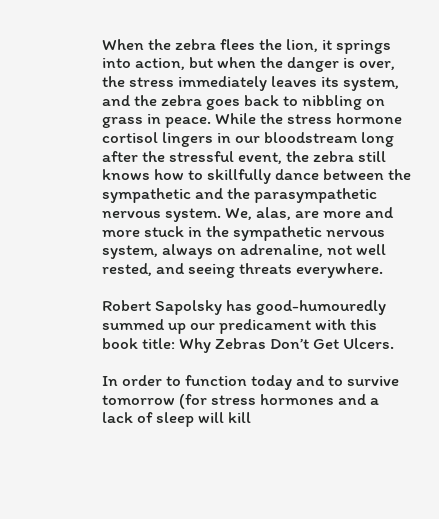When the zebra flees the lion, it springs into action, but when the danger is over, the stress immediately leaves its system, and the zebra goes back to nibbling on grass in peace. While the stress hormone cortisol lingers in our bloodstream long after the stressful event, the zebra still knows how to skillfully dance between the sympathetic and the parasympathetic nervous system. We, alas, are more and more stuck in the sympathetic nervous system, always on adrenaline, not well rested, and seeing threats everywhere.

Robert Sapolsky has good-humouredly summed up our predicament with this book title: Why Zebras Don’t Get Ulcers.

In order to function today and to survive tomorrow (for stress hormones and a lack of sleep will kill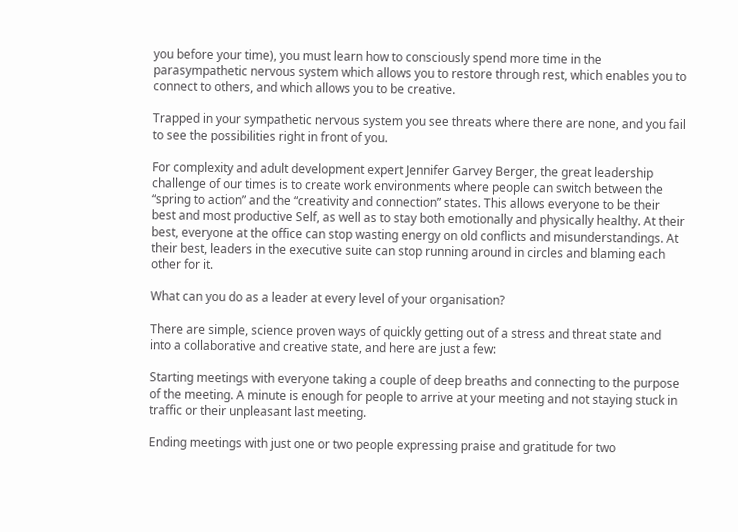you before your time), you must learn how to consciously spend more time in the parasympathetic nervous system which allows you to restore through rest, which enables you to connect to others, and which allows you to be creative.

Trapped in your sympathetic nervous system you see threats where there are none, and you fail to see the possibilities right in front of you.

For complexity and adult development expert Jennifer Garvey Berger, the great leadership challenge of our times is to create work environments where people can switch between the “spring to action” and the “creativity and connection” states. This allows everyone to be their best and most productive Self, as well as to stay both emotionally and physically healthy. At their best, everyone at the office can stop wasting energy on old conflicts and misunderstandings. At their best, leaders in the executive suite can stop running around in circles and blaming each other for it.

What can you do as a leader at every level of your organisation?

There are simple, science proven ways of quickly getting out of a stress and threat state and into a collaborative and creative state, and here are just a few:

Starting meetings with everyone taking a couple of deep breaths and connecting to the purpose of the meeting. A minute is enough for people to arrive at your meeting and not staying stuck in traffic or their unpleasant last meeting.

Ending meetings with just one or two people expressing praise and gratitude for two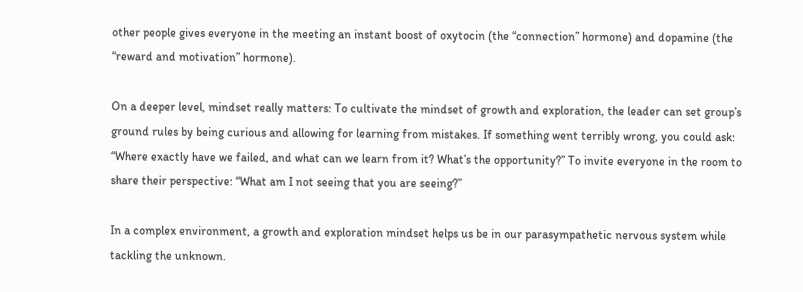other people gives everyone in the meeting an instant boost of oxytocin (the “connection” hormone) and dopamine (the “reward and motivation” hormone).

On a deeper level, mindset really matters: To cultivate the mindset of growth and exploration, the leader can set group’s ground rules by being curious and allowing for learning from mistakes. If something went terribly wrong, you could ask: “Where exactly have we failed, and what can we learn from it? What’s the opportunity?” To invite everyone in the room to share their perspective: “What am I not seeing that you are seeing?”

In a complex environment, a growth and exploration mindset helps us be in our parasympathetic nervous system while tackling the unknown.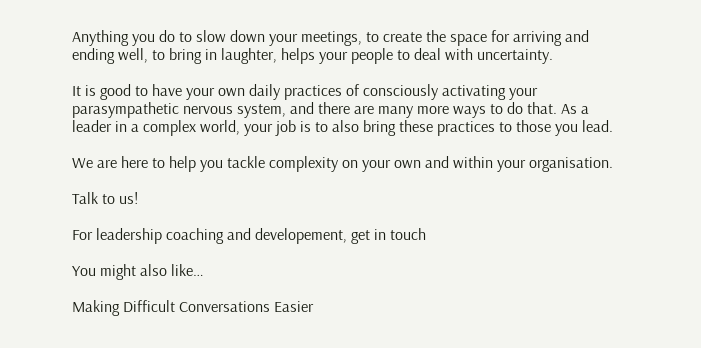Anything you do to slow down your meetings, to create the space for arriving and ending well, to bring in laughter, helps your people to deal with uncertainty.

It is good to have your own daily practices of consciously activating your parasympathetic nervous system, and there are many more ways to do that. As a leader in a complex world, your job is to also bring these practices to those you lead.

We are here to help you tackle complexity on your own and within your organisation.

Talk to us!

For leadership coaching and developement, get in touch

You might also like…

Making Difficult Conversations Easier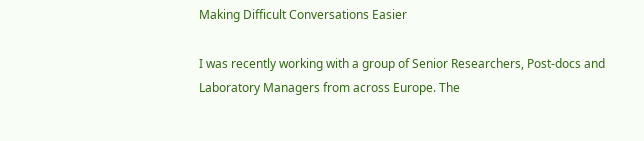Making Difficult Conversations Easier

I was recently working with a group of Senior Researchers, Post-docs and Laboratory Managers from across Europe. The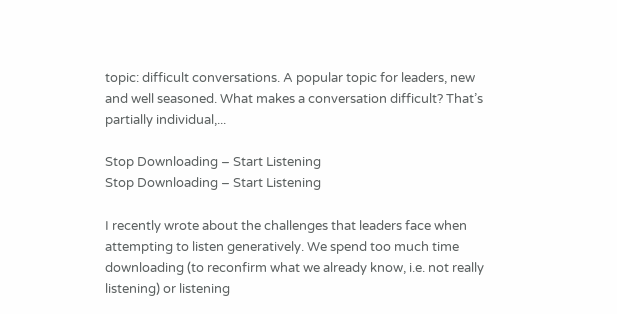topic: difficult conversations. A popular topic for leaders, new and well seasoned. What makes a conversation difficult? That’s partially individual,...

Stop Downloading – Start Listening
Stop Downloading – Start Listening

I recently wrote about the challenges that leaders face when attempting to listen generatively. We spend too much time downloading (to reconfirm what we already know, i.e. not really listening) or listening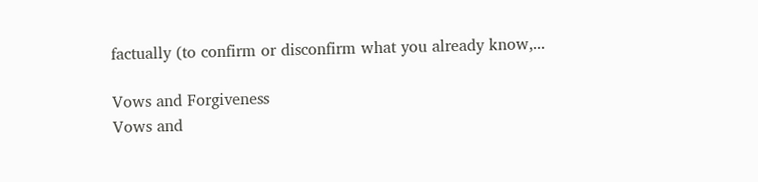factually (to confirm or disconfirm what you already know,...

Vows and Forgiveness
Vows and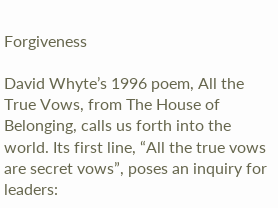Forgiveness

David Whyte’s 1996 poem, All the True Vows, from The House of Belonging, calls us forth into the world. Its first line, “All the true vows are secret vows”, poses an inquiry for leaders: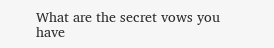What are the secret vows you have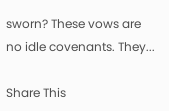sworn? These vows are no idle covenants. They...

Share This